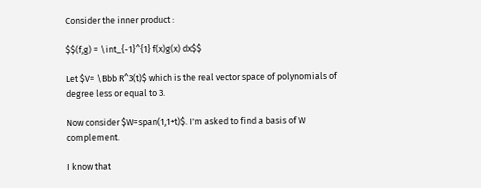Consider the inner product :

$$(f,g) = \int_{-1}^{1} f(x)g(x) dx$$

Let $V= \Bbb R^3(t)$ which is the real vector space of polynomials of degree less or equal to 3.

Now consider $W=span(1,1+t)$. I'm asked to find a basis of W complement.

I know that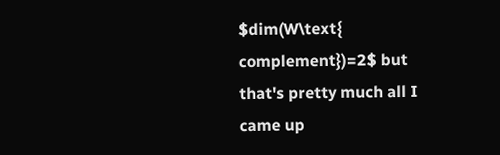$dim(W\text{ complement})=2$ but that's pretty much all I came up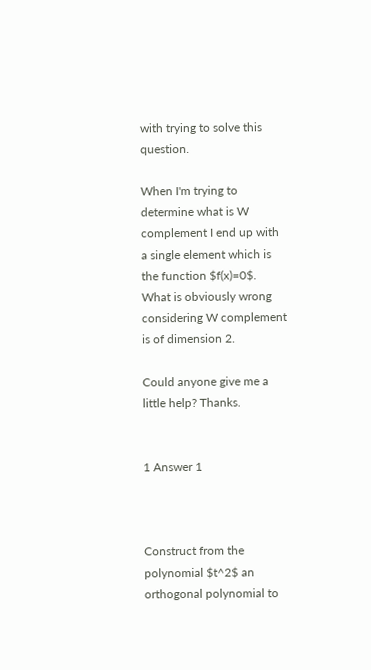with trying to solve this question.

When I'm trying to determine what is W complement I end up with a single element which is the function $f(x)=0$. What is obviously wrong considering W complement is of dimension 2.

Could anyone give me a little help? Thanks.


1 Answer 1



Construct from the polynomial $t^2$ an orthogonal polynomial to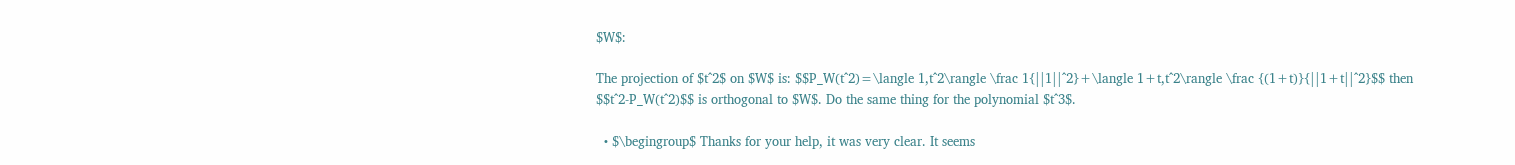$W$:

The projection of $t^2$ on $W$ is: $$P_W(t^2)=\langle 1,t^2\rangle \frac 1{||1||^2}+\langle 1+t,t^2\rangle \frac {(1+t)}{||1+t||^2}$$ then $$t^2-P_W(t^2)$$ is orthogonal to $W$. Do the same thing for the polynomial $t^3$.

  • $\begingroup$ Thanks for your help, it was very clear. It seems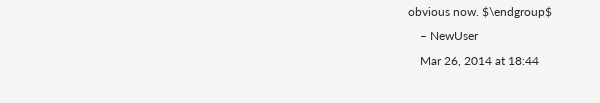obvious now. $\endgroup$
    – NewUser
    Mar 26, 2014 at 18:44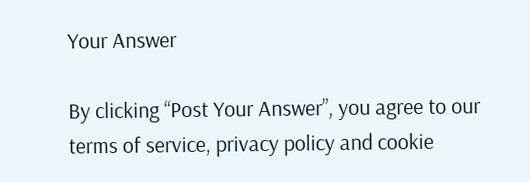Your Answer

By clicking “Post Your Answer”, you agree to our terms of service, privacy policy and cookie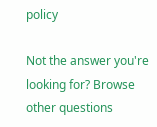policy

Not the answer you're looking for? Browse other questions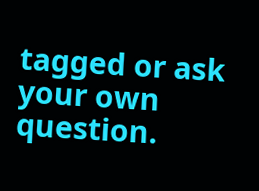tagged or ask your own question.